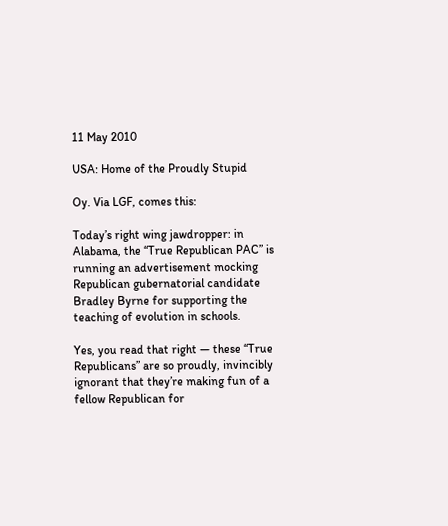11 May 2010

USA: Home of the Proudly Stupid

Oy. Via LGF, comes this:

Today’s right wing jawdropper: in Alabama, the “True Republican PAC” is running an advertisement mocking Republican gubernatorial candidate Bradley Byrne for supporting the teaching of evolution in schools.

Yes, you read that right — these “True Republicans” are so proudly, invincibly ignorant that they’re making fun of a fellow Republican for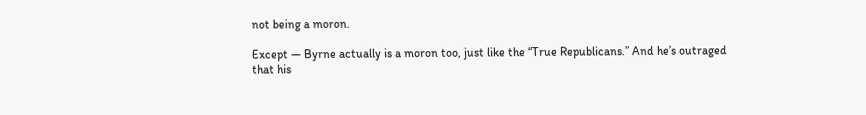not being a moron.

Except — Byrne actually is a moron too, just like the “True Republicans.” And he’s outraged that his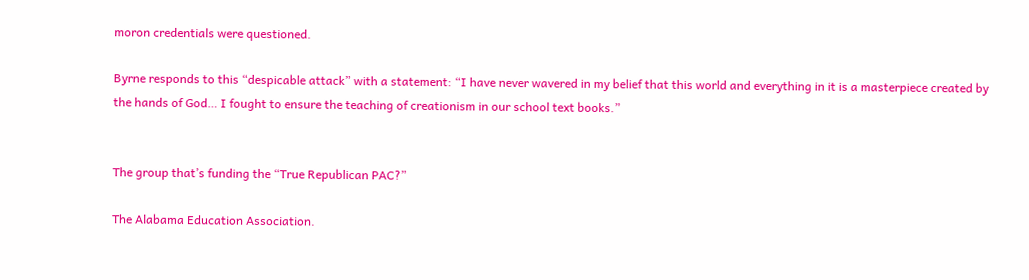moron credentials were questioned.

Byrne responds to this “despicable attack” with a statement: “I have never wavered in my belief that this world and everything in it is a masterpiece created by the hands of God… I fought to ensure the teaching of creationism in our school text books.”


The group that’s funding the “True Republican PAC?”

The Alabama Education Association.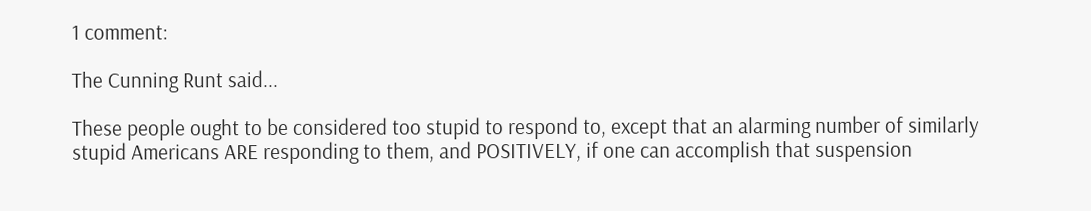1 comment:

The Cunning Runt said...

These people ought to be considered too stupid to respond to, except that an alarming number of similarly stupid Americans ARE responding to them, and POSITIVELY, if one can accomplish that suspension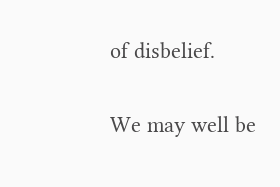of disbelief.

We may well be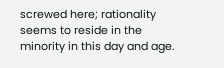screwed here; rationality seems to reside in the minority in this day and age.